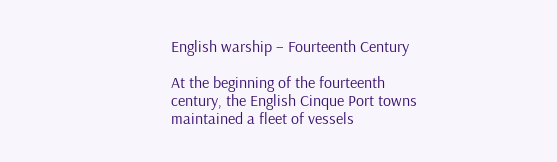English warship – Fourteenth Century

At the beginning of the fourteenth century, the English Cinque Port towns maintained a fleet of vessels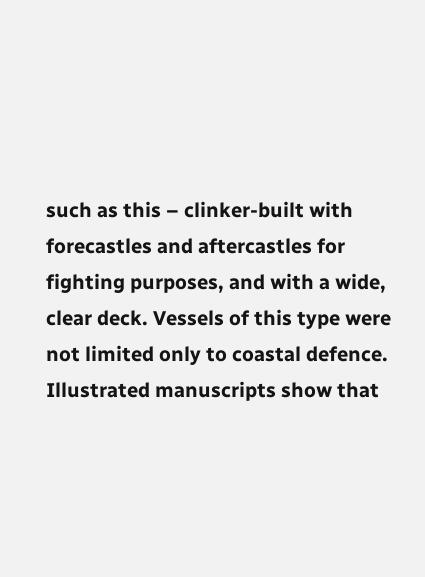such as this – clinker-built with forecastles and aftercastles for fighting purposes, and with a wide, clear deck. Vessels of this type were not limited only to coastal defence. Illustrated manuscripts show that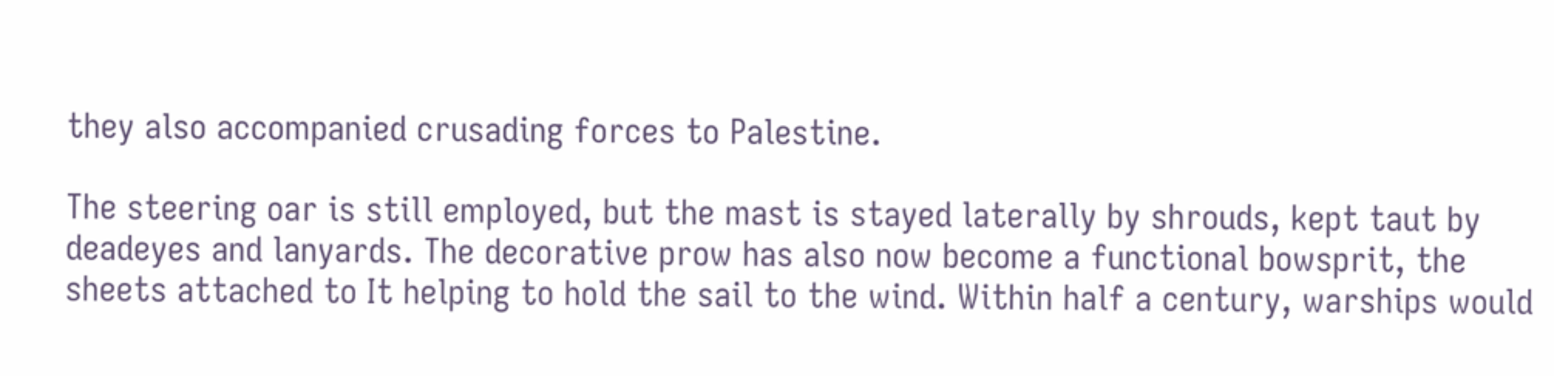they also accompanied crusading forces to Palestine.

The steering oar is still employed, but the mast is stayed laterally by shrouds, kept taut by deadeyes and lanyards. The decorative prow has also now become a functional bowsprit, the sheets attached to It helping to hold the sail to the wind. Within half a century, warships would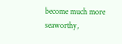become much more seaworthy,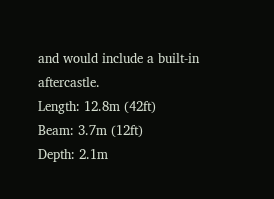and would include a built-in aftercastle.
Length: 12.8m (42ft)
Beam: 3.7m (12ft)
Depth: 2.1m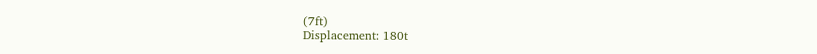(7ft)
Displacement: 180t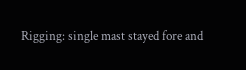Rigging: single mast stayed fore and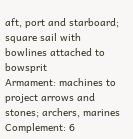aft, port and starboard; square sail with bowlines attached to bowsprit
Armament: machines to project arrows and stones; archers, marines
Complement: 6